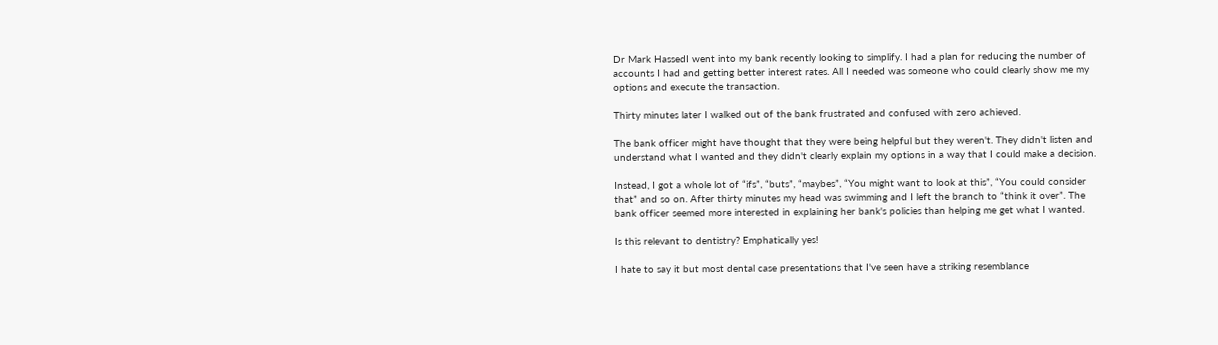Dr Mark HassedI went into my bank recently looking to simplify. I had a plan for reducing the number of accounts I had and getting better interest rates. All I needed was someone who could clearly show me my options and execute the transaction.

Thirty minutes later I walked out of the bank frustrated and confused with zero achieved.

The bank officer might have thought that they were being helpful but they weren't. They didn't listen and understand what I wanted and they didn't clearly explain my options in a way that I could make a decision.

Instead, I got a whole lot of “ifs”, “buts”, “maybes”, “You might want to look at this”, “You could consider that” and so on. After thirty minutes my head was swimming and I left the branch to “think it over”. The bank officer seemed more interested in explaining her bank's policies than helping me get what I wanted.

Is this relevant to dentistry? Emphatically yes!

I hate to say it but most dental case presentations that I've seen have a striking resemblance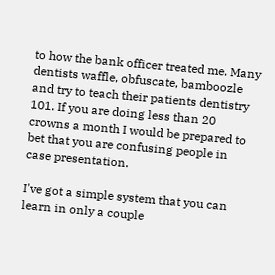to how the bank officer treated me. Many dentists waffle, obfuscate, bamboozle and try to teach their patients dentistry 101. If you are doing less than 20 crowns a month I would be prepared to bet that you are confusing people in case presentation.

I've got a simple system that you can learn in only a couple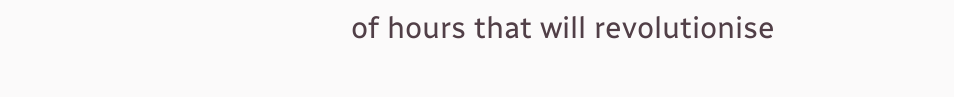of hours that will revolutionise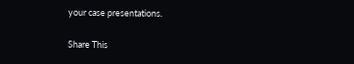your case presentations.

Share This